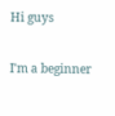Hi guys

I'm a beginner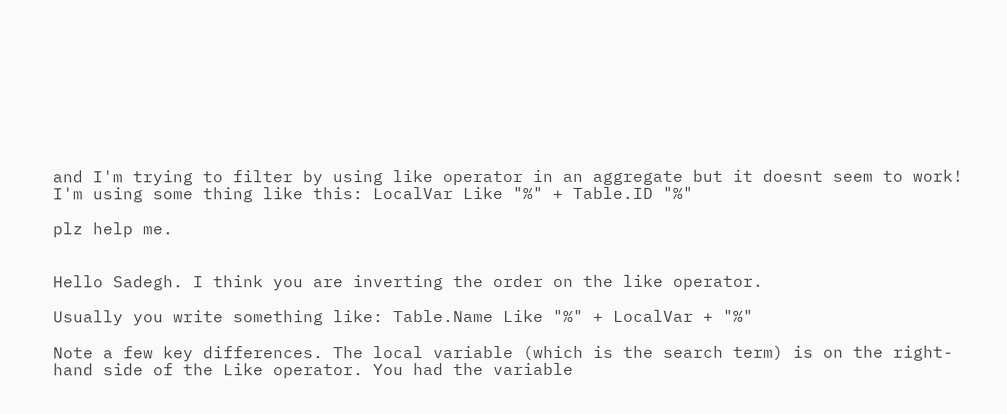and I'm trying to filter by using like operator in an aggregate but it doesnt seem to work!
I'm using some thing like this: LocalVar Like "%" + Table.ID "%"

plz help me.


Hello Sadegh. I think you are inverting the order on the like operator.

Usually you write something like: Table.Name Like "%" + LocalVar + "%"

Note a few key differences. The local variable (which is the search term) is on the right-hand side of the Like operator. You had the variable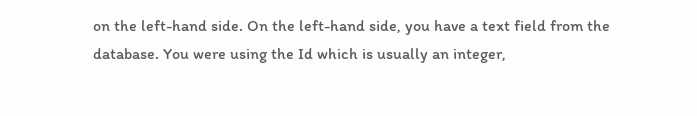on the left-hand side. On the left-hand side, you have a text field from the database. You were using the Id which is usually an integer,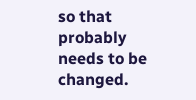so that probably needs to be changed.